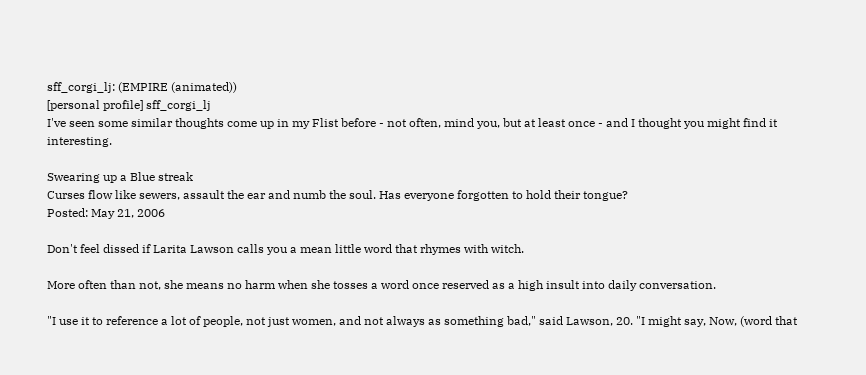sff_corgi_lj: (EMPIRE (animated))
[personal profile] sff_corgi_lj
I've seen some similar thoughts come up in my Flist before - not often, mind you, but at least once - and I thought you might find it interesting.

Swearing up a Blue streak
Curses flow like sewers, assault the ear and numb the soul. Has everyone forgotten to hold their tongue?
Posted: May 21, 2006

Don't feel dissed if Larita Lawson calls you a mean little word that rhymes with witch.

More often than not, she means no harm when she tosses a word once reserved as a high insult into daily conversation.

"I use it to reference a lot of people, not just women, and not always as something bad," said Lawson, 20. "I might say, Now, (word that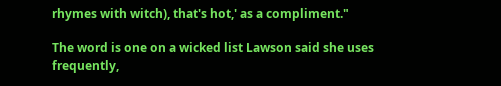rhymes with witch), that's hot,' as a compliment."

The word is one on a wicked list Lawson said she uses frequently,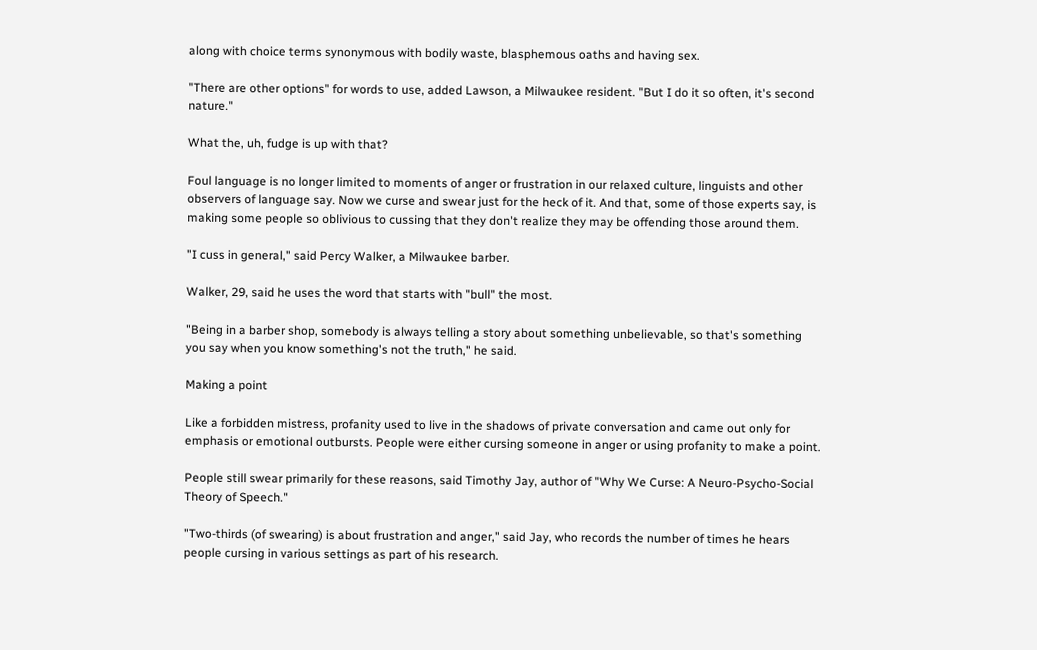along with choice terms synonymous with bodily waste, blasphemous oaths and having sex.

"There are other options" for words to use, added Lawson, a Milwaukee resident. "But I do it so often, it's second nature."

What the, uh, fudge is up with that?

Foul language is no longer limited to moments of anger or frustration in our relaxed culture, linguists and other observers of language say. Now we curse and swear just for the heck of it. And that, some of those experts say, is making some people so oblivious to cussing that they don't realize they may be offending those around them.

"I cuss in general," said Percy Walker, a Milwaukee barber.

Walker, 29, said he uses the word that starts with "bull" the most.

"Being in a barber shop, somebody is always telling a story about something unbelievable, so that's something you say when you know something's not the truth," he said.

Making a point

Like a forbidden mistress, profanity used to live in the shadows of private conversation and came out only for emphasis or emotional outbursts. People were either cursing someone in anger or using profanity to make a point.

People still swear primarily for these reasons, said Timothy Jay, author of "Why We Curse: A Neuro-Psycho-Social Theory of Speech."

"Two-thirds (of swearing) is about frustration and anger," said Jay, who records the number of times he hears people cursing in various settings as part of his research.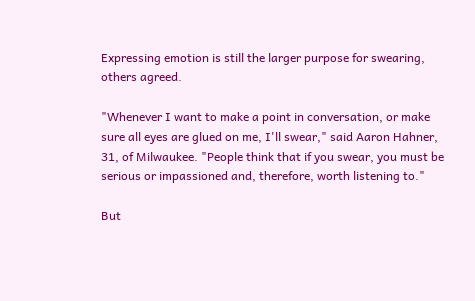Expressing emotion is still the larger purpose for swearing, others agreed.

"Whenever I want to make a point in conversation, or make sure all eyes are glued on me, I'll swear," said Aaron Hahner, 31, of Milwaukee. "People think that if you swear, you must be serious or impassioned and, therefore, worth listening to."

But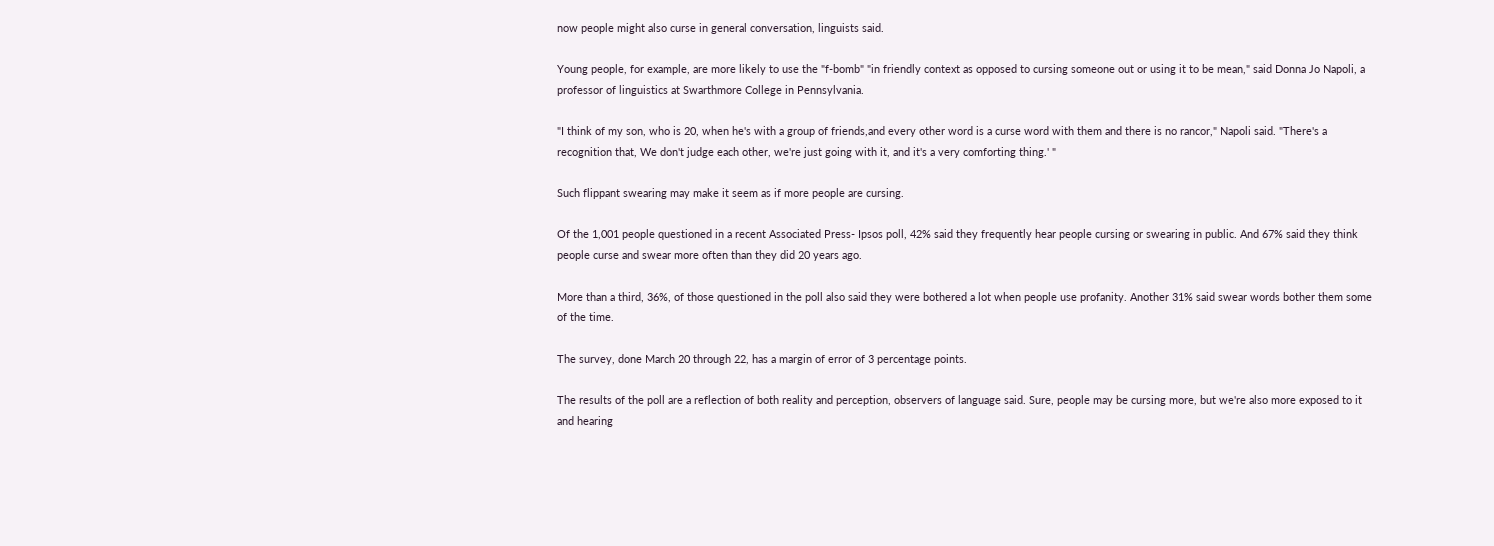now people might also curse in general conversation, linguists said.

Young people, for example, are more likely to use the "f-bomb" "in friendly context as opposed to cursing someone out or using it to be mean," said Donna Jo Napoli, a professor of linguistics at Swarthmore College in Pennsylvania.

"I think of my son, who is 20, when he's with a group of friends,and every other word is a curse word with them and there is no rancor," Napoli said. "There's a recognition that, We don't judge each other, we're just going with it, and it's a very comforting thing.' "

Such flippant swearing may make it seem as if more people are cursing.

Of the 1,001 people questioned in a recent Associated Press- Ipsos poll, 42% said they frequently hear people cursing or swearing in public. And 67% said they think people curse and swear more often than they did 20 years ago.

More than a third, 36%, of those questioned in the poll also said they were bothered a lot when people use profanity. Another 31% said swear words bother them some of the time.

The survey, done March 20 through 22, has a margin of error of 3 percentage points.

The results of the poll are a reflection of both reality and perception, observers of language said. Sure, people may be cursing more, but we're also more exposed to it and hearing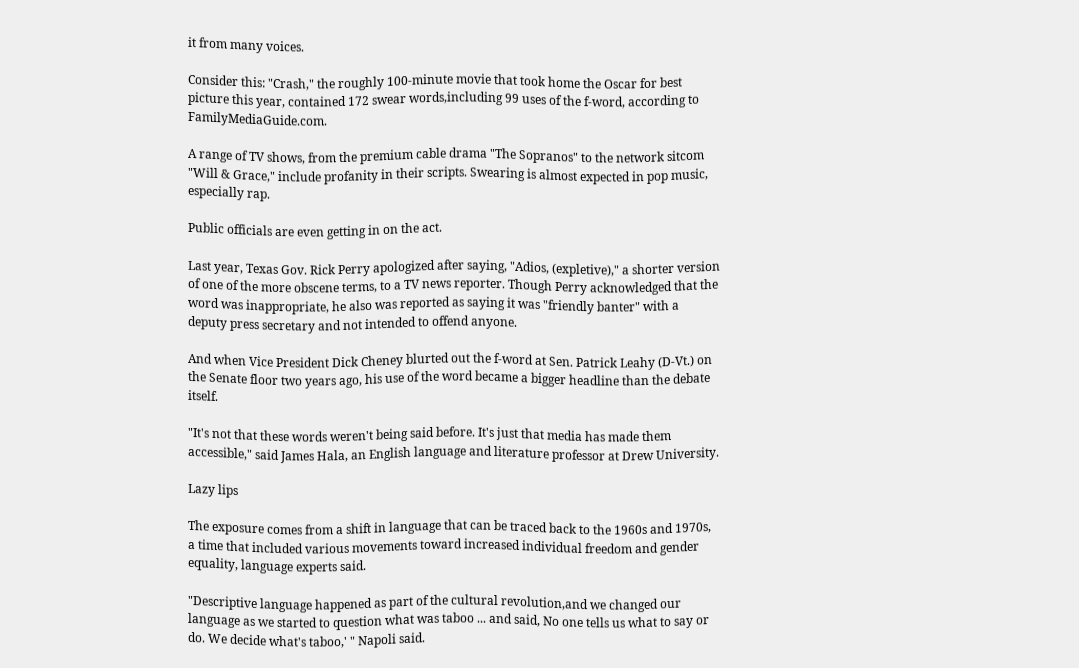it from many voices.

Consider this: "Crash," the roughly 100-minute movie that took home the Oscar for best picture this year, contained 172 swear words,including 99 uses of the f-word, according to FamilyMediaGuide.com.

A range of TV shows, from the premium cable drama "The Sopranos" to the network sitcom "Will & Grace," include profanity in their scripts. Swearing is almost expected in pop music, especially rap.

Public officials are even getting in on the act.

Last year, Texas Gov. Rick Perry apologized after saying, "Adios, (expletive)," a shorter version of one of the more obscene terms, to a TV news reporter. Though Perry acknowledged that the word was inappropriate, he also was reported as saying it was "friendly banter" with a deputy press secretary and not intended to offend anyone.

And when Vice President Dick Cheney blurted out the f-word at Sen. Patrick Leahy (D-Vt.) on the Senate floor two years ago, his use of the word became a bigger headline than the debate itself.

"It's not that these words weren't being said before. It's just that media has made them accessible," said James Hala, an English language and literature professor at Drew University.

Lazy lips

The exposure comes from a shift in language that can be traced back to the 1960s and 1970s, a time that included various movements toward increased individual freedom and gender equality, language experts said.

"Descriptive language happened as part of the cultural revolution,and we changed our language as we started to question what was taboo ... and said, No one tells us what to say or do. We decide what's taboo,' " Napoli said.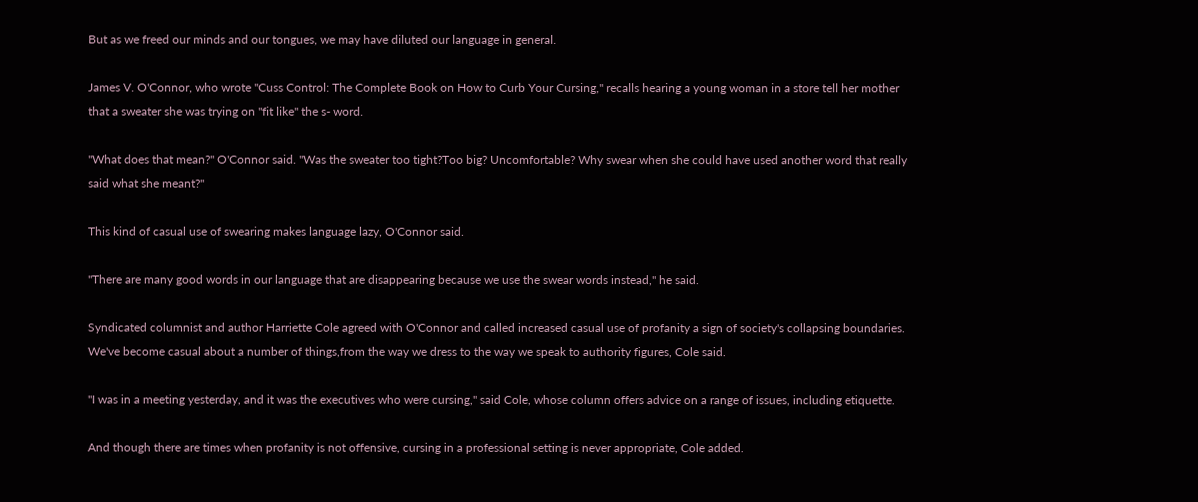But as we freed our minds and our tongues, we may have diluted our language in general.

James V. O'Connor, who wrote "Cuss Control: The Complete Book on How to Curb Your Cursing," recalls hearing a young woman in a store tell her mother that a sweater she was trying on "fit like" the s- word.

"What does that mean?" O'Connor said. "Was the sweater too tight?Too big? Uncomfortable? Why swear when she could have used another word that really said what she meant?"

This kind of casual use of swearing makes language lazy, O'Connor said.

"There are many good words in our language that are disappearing because we use the swear words instead," he said.

Syndicated columnist and author Harriette Cole agreed with O'Connor and called increased casual use of profanity a sign of society's collapsing boundaries. We've become casual about a number of things,from the way we dress to the way we speak to authority figures, Cole said.

"I was in a meeting yesterday, and it was the executives who were cursing," said Cole, whose column offers advice on a range of issues, including etiquette.

And though there are times when profanity is not offensive, cursing in a professional setting is never appropriate, Cole added.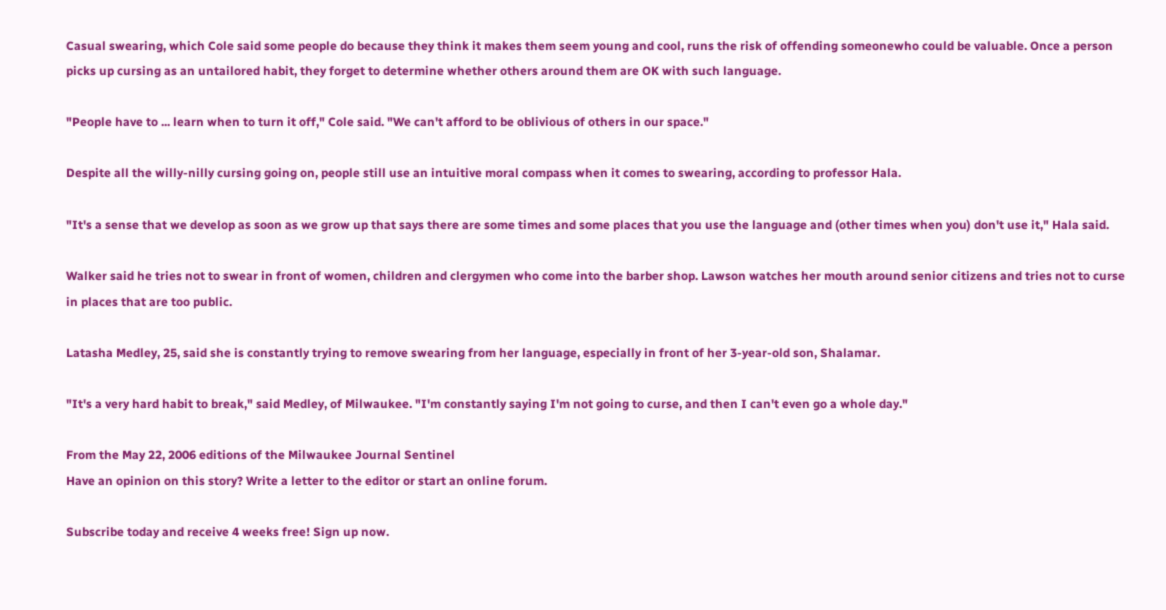Casual swearing, which Cole said some people do because they think it makes them seem young and cool, runs the risk of offending someonewho could be valuable. Once a person picks up cursing as an untailored habit, they forget to determine whether others around them are OK with such language.

"People have to ... learn when to turn it off," Cole said. "We can't afford to be oblivious of others in our space."

Despite all the willy-nilly cursing going on, people still use an intuitive moral compass when it comes to swearing, according to professor Hala.

"It's a sense that we develop as soon as we grow up that says there are some times and some places that you use the language and (other times when you) don't use it," Hala said.

Walker said he tries not to swear in front of women, children and clergymen who come into the barber shop. Lawson watches her mouth around senior citizens and tries not to curse in places that are too public.

Latasha Medley, 25, said she is constantly trying to remove swearing from her language, especially in front of her 3-year-old son, Shalamar.

"It's a very hard habit to break," said Medley, of Milwaukee. "I'm constantly saying I'm not going to curse, and then I can't even go a whole day."

From the May 22, 2006 editions of the Milwaukee Journal Sentinel
Have an opinion on this story? Write a letter to the editor or start an online forum.

Subscribe today and receive 4 weeks free! Sign up now.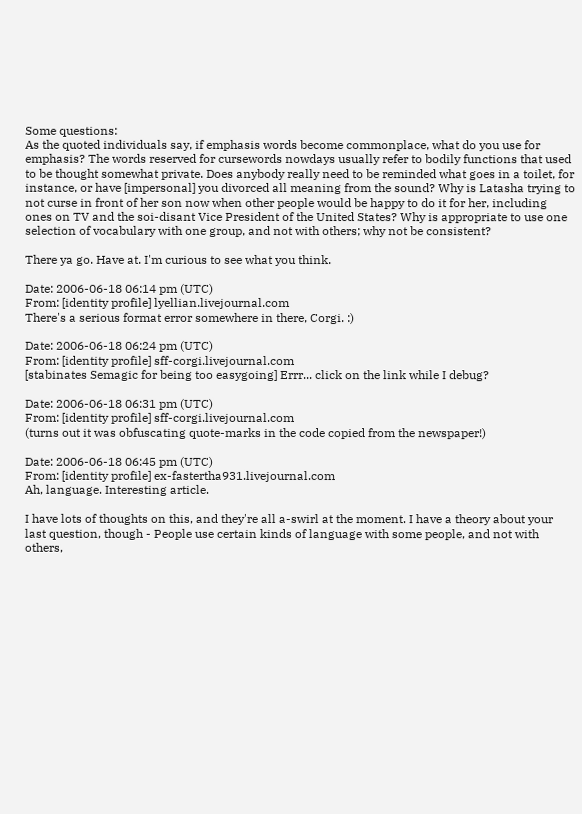Some questions:
As the quoted individuals say, if emphasis words become commonplace, what do you use for emphasis? The words reserved for cursewords nowdays usually refer to bodily functions that used to be thought somewhat private. Does anybody really need to be reminded what goes in a toilet, for instance, or have [impersonal] you divorced all meaning from the sound? Why is Latasha trying to not curse in front of her son now when other people would be happy to do it for her, including ones on TV and the soi-disant Vice President of the United States? Why is appropriate to use one selection of vocabulary with one group, and not with others; why not be consistent?

There ya go. Have at. I'm curious to see what you think.

Date: 2006-06-18 06:14 pm (UTC)
From: [identity profile] lyellian.livejournal.com
There's a serious format error somewhere in there, Corgi. :)

Date: 2006-06-18 06:24 pm (UTC)
From: [identity profile] sff-corgi.livejournal.com
[stabinates Semagic for being too easygoing] Errr... click on the link while I debug?

Date: 2006-06-18 06:31 pm (UTC)
From: [identity profile] sff-corgi.livejournal.com
(turns out it was obfuscating quote-marks in the code copied from the newspaper!)

Date: 2006-06-18 06:45 pm (UTC)
From: [identity profile] ex-fastertha931.livejournal.com
Ah, language. Interesting article.

I have lots of thoughts on this, and they're all a-swirl at the moment. I have a theory about your last question, though - People use certain kinds of language with some people, and not with others,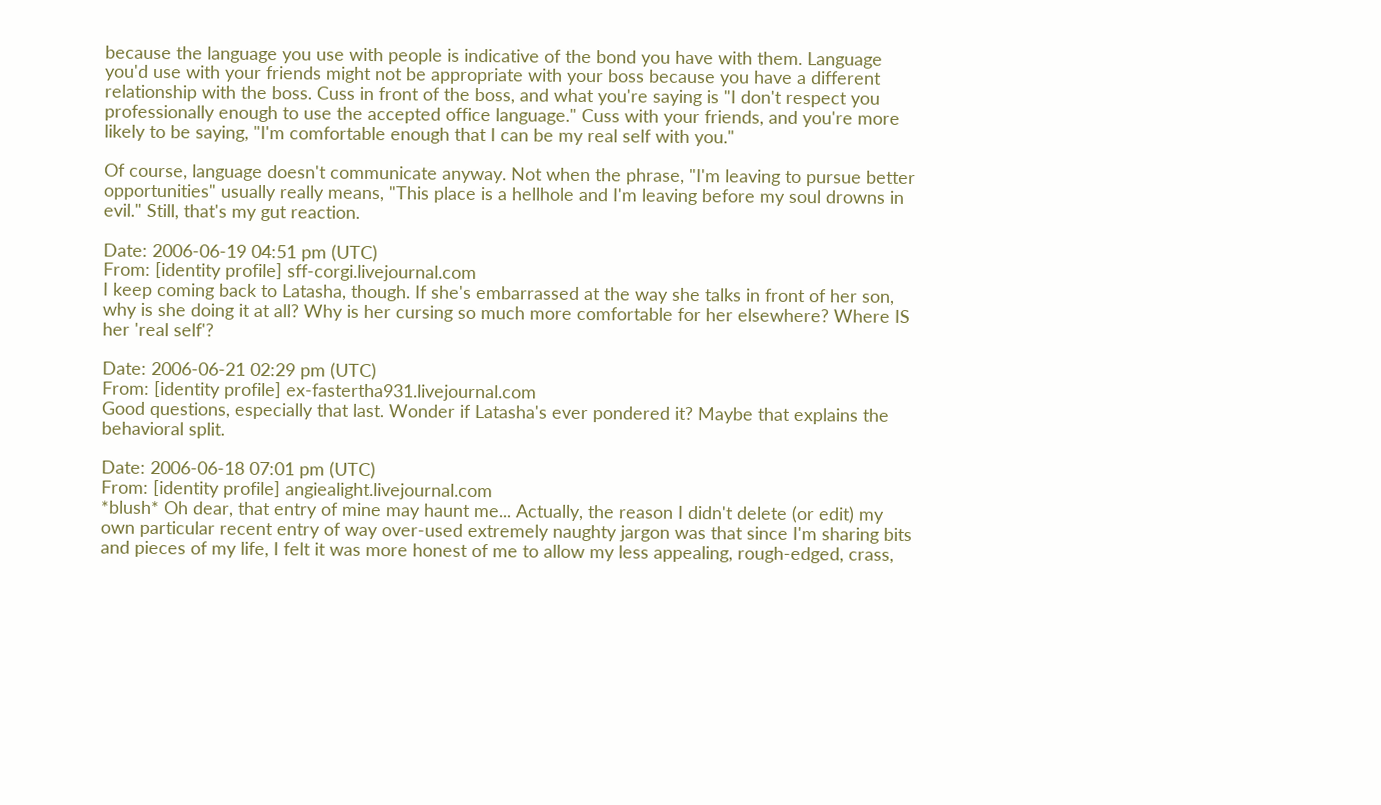because the language you use with people is indicative of the bond you have with them. Language you'd use with your friends might not be appropriate with your boss because you have a different relationship with the boss. Cuss in front of the boss, and what you're saying is "I don't respect you professionally enough to use the accepted office language." Cuss with your friends, and you're more likely to be saying, "I'm comfortable enough that I can be my real self with you."

Of course, language doesn't communicate anyway. Not when the phrase, "I'm leaving to pursue better opportunities" usually really means, "This place is a hellhole and I'm leaving before my soul drowns in evil." Still, that's my gut reaction.

Date: 2006-06-19 04:51 pm (UTC)
From: [identity profile] sff-corgi.livejournal.com
I keep coming back to Latasha, though. If she's embarrassed at the way she talks in front of her son, why is she doing it at all? Why is her cursing so much more comfortable for her elsewhere? Where IS her 'real self'?

Date: 2006-06-21 02:29 pm (UTC)
From: [identity profile] ex-fastertha931.livejournal.com
Good questions, especially that last. Wonder if Latasha's ever pondered it? Maybe that explains the behavioral split.

Date: 2006-06-18 07:01 pm (UTC)
From: [identity profile] angiealight.livejournal.com
*blush* Oh dear, that entry of mine may haunt me... Actually, the reason I didn't delete (or edit) my own particular recent entry of way over-used extremely naughty jargon was that since I'm sharing bits and pieces of my life, I felt it was more honest of me to allow my less appealing, rough-edged, crass,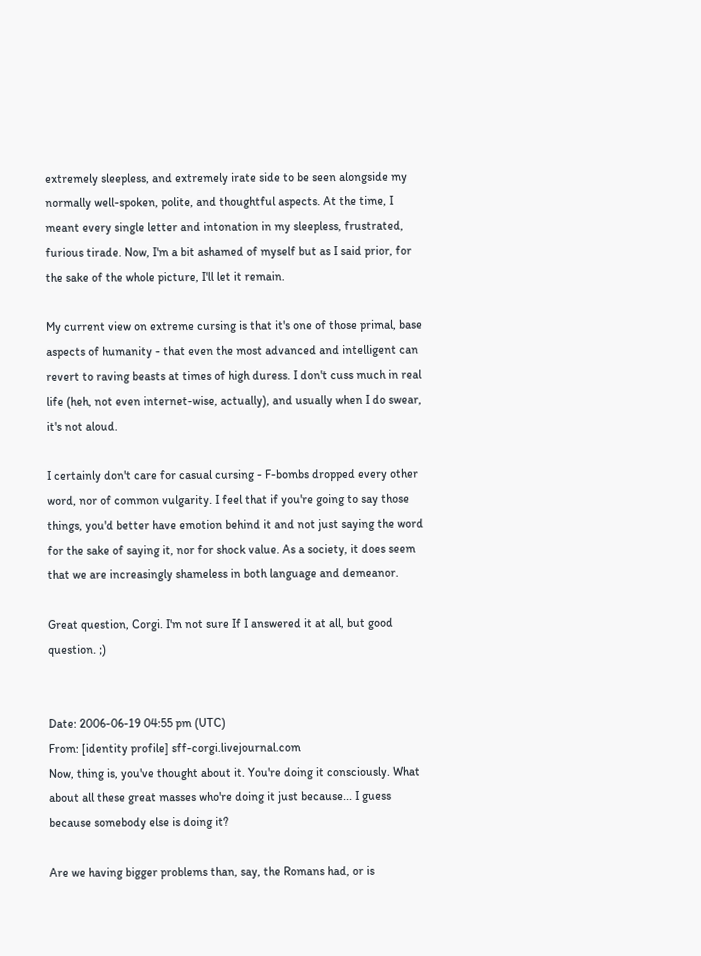extremely sleepless, and extremely irate side to be seen alongside my normally well-spoken, polite, and thoughtful aspects. At the time, I meant every single letter and intonation in my sleepless, frustrated, furious tirade. Now, I'm a bit ashamed of myself but as I said prior, for the sake of the whole picture, I'll let it remain.

My current view on extreme cursing is that it's one of those primal, base aspects of humanity - that even the most advanced and intelligent can revert to raving beasts at times of high duress. I don't cuss much in real life (heh, not even internet-wise, actually), and usually when I do swear, it's not aloud.

I certainly don't care for casual cursing - F-bombs dropped every other word, nor of common vulgarity. I feel that if you're going to say those things, you'd better have emotion behind it and not just saying the word for the sake of saying it, nor for shock value. As a society, it does seem that we are increasingly shameless in both language and demeanor.

Great question, Corgi. I'm not sure If I answered it at all, but good question. ;)


Date: 2006-06-19 04:55 pm (UTC)
From: [identity profile] sff-corgi.livejournal.com
Now, thing is, you've thought about it. You're doing it consciously. What about all these great masses who're doing it just because... I guess because somebody else is doing it?

Are we having bigger problems than, say, the Romans had, or is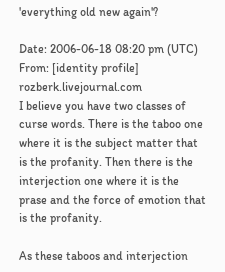'everything old new again'?

Date: 2006-06-18 08:20 pm (UTC)
From: [identity profile] rozberk.livejournal.com
I believe you have two classes of curse words. There is the taboo one where it is the subject matter that is the profanity. Then there is the interjection one where it is the prase and the force of emotion that is the profanity.

As these taboos and interjection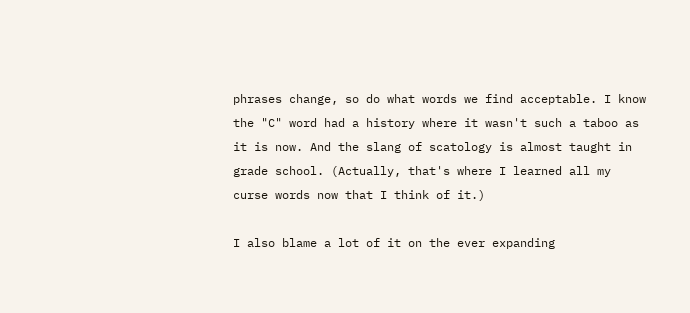phrases change, so do what words we find acceptable. I know the "C" word had a history where it wasn't such a taboo as it is now. And the slang of scatology is almost taught in grade school. (Actually, that's where I learned all my curse words now that I think of it.)

I also blame a lot of it on the ever expanding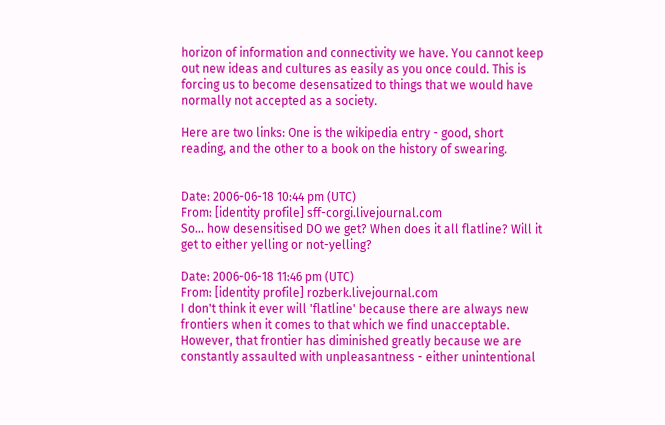horizon of information and connectivity we have. You cannot keep out new ideas and cultures as easily as you once could. This is forcing us to become desensatized to things that we would have normally not accepted as a society.

Here are two links: One is the wikipedia entry - good, short reading, and the other to a book on the history of swearing.


Date: 2006-06-18 10:44 pm (UTC)
From: [identity profile] sff-corgi.livejournal.com
So... how desensitised DO we get? When does it all flatline? Will it get to either yelling or not-yelling?

Date: 2006-06-18 11:46 pm (UTC)
From: [identity profile] rozberk.livejournal.com
I don't think it ever will 'flatline' because there are always new frontiers when it comes to that which we find unacceptable. However, that frontier has diminished greatly because we are constantly assaulted with unpleasantness - either unintentional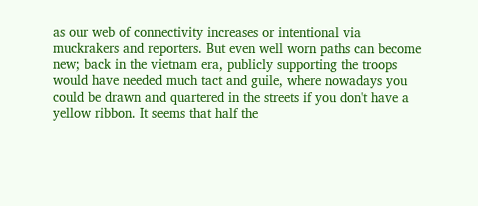as our web of connectivity increases or intentional via muckrakers and reporters. But even well worn paths can become new; back in the vietnam era, publicly supporting the troops would have needed much tact and guile, where nowadays you could be drawn and quartered in the streets if you don't have a yellow ribbon. It seems that half the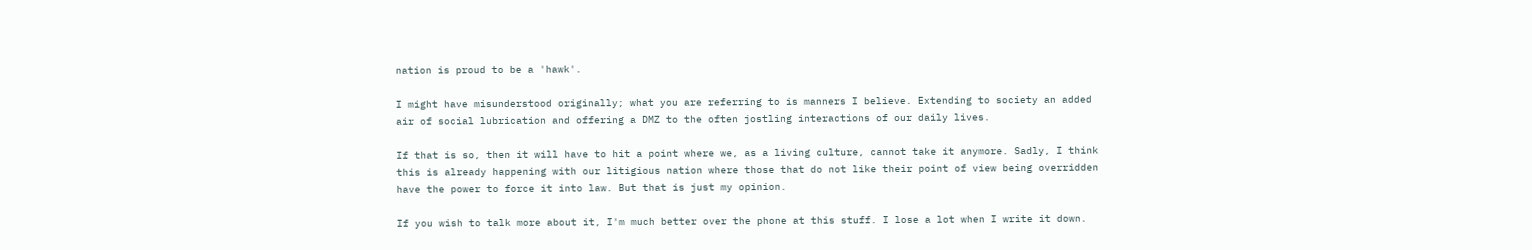nation is proud to be a 'hawk'.

I might have misunderstood originally; what you are referring to is manners I believe. Extending to society an added air of social lubrication and offering a DMZ to the often jostling interactions of our daily lives.

If that is so, then it will have to hit a point where we, as a living culture, cannot take it anymore. Sadly, I think this is already happening with our litigious nation where those that do not like their point of view being overridden have the power to force it into law. But that is just my opinion.

If you wish to talk more about it, I'm much better over the phone at this stuff. I lose a lot when I write it down.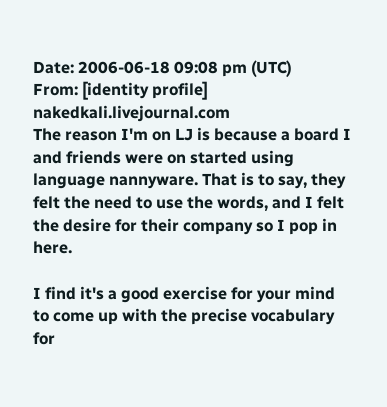Date: 2006-06-18 09:08 pm (UTC)
From: [identity profile] nakedkali.livejournal.com
The reason I'm on LJ is because a board I and friends were on started using language nannyware. That is to say, they felt the need to use the words, and I felt the desire for their company so I pop in here.

I find it's a good exercise for your mind to come up with the precise vocabulary for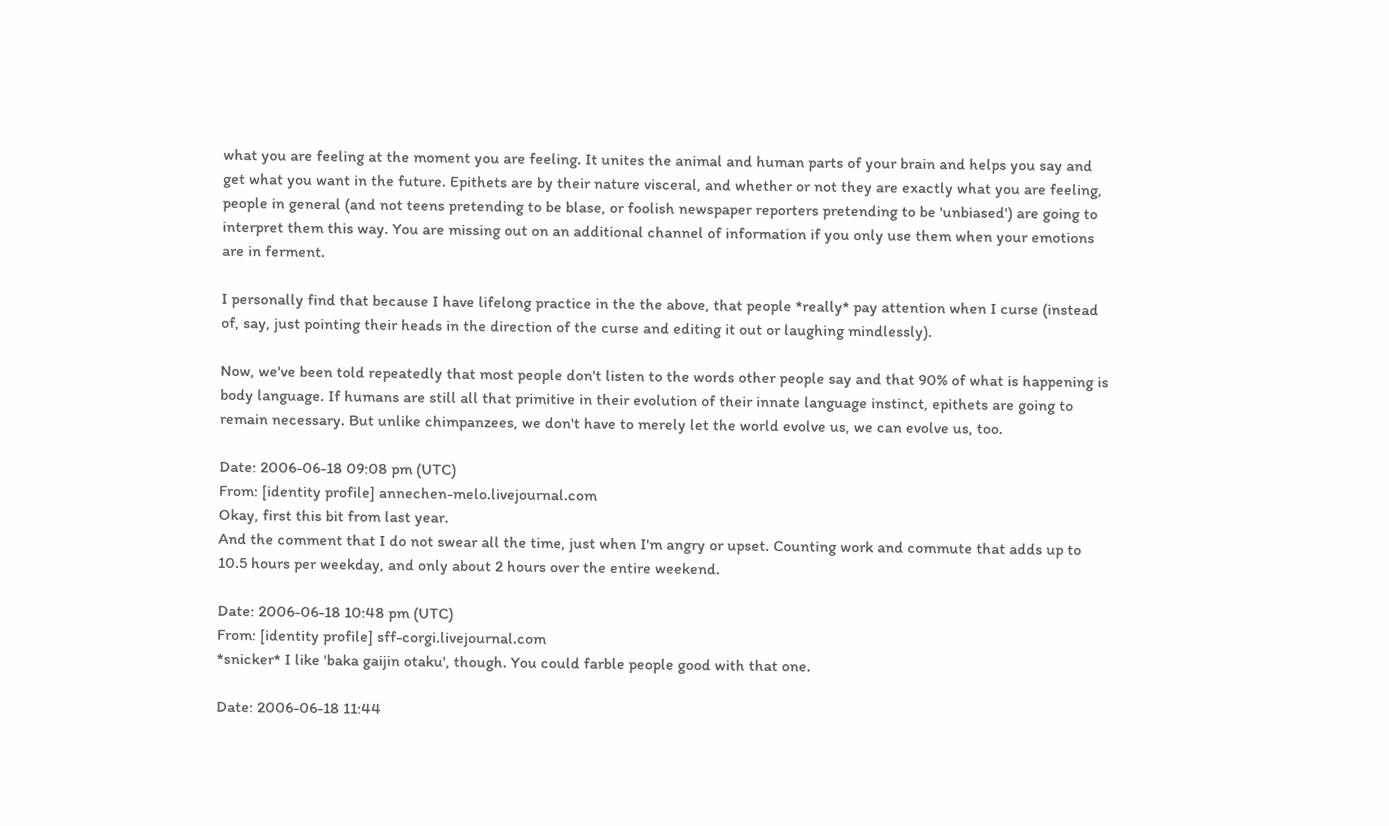what you are feeling at the moment you are feeling. It unites the animal and human parts of your brain and helps you say and get what you want in the future. Epithets are by their nature visceral, and whether or not they are exactly what you are feeling, people in general (and not teens pretending to be blase, or foolish newspaper reporters pretending to be 'unbiased') are going to interpret them this way. You are missing out on an additional channel of information if you only use them when your emotions are in ferment.

I personally find that because I have lifelong practice in the the above, that people *really* pay attention when I curse (instead of, say, just pointing their heads in the direction of the curse and editing it out or laughing mindlessly).

Now, we've been told repeatedly that most people don't listen to the words other people say and that 90% of what is happening is body language. If humans are still all that primitive in their evolution of their innate language instinct, epithets are going to remain necessary. But unlike chimpanzees, we don't have to merely let the world evolve us, we can evolve us, too.

Date: 2006-06-18 09:08 pm (UTC)
From: [identity profile] annechen-melo.livejournal.com
Okay, first this bit from last year.
And the comment that I do not swear all the time, just when I'm angry or upset. Counting work and commute that adds up to 10.5 hours per weekday, and only about 2 hours over the entire weekend.

Date: 2006-06-18 10:48 pm (UTC)
From: [identity profile] sff-corgi.livejournal.com
*snicker* I like 'baka gaijin otaku', though. You could farble people good with that one.

Date: 2006-06-18 11:44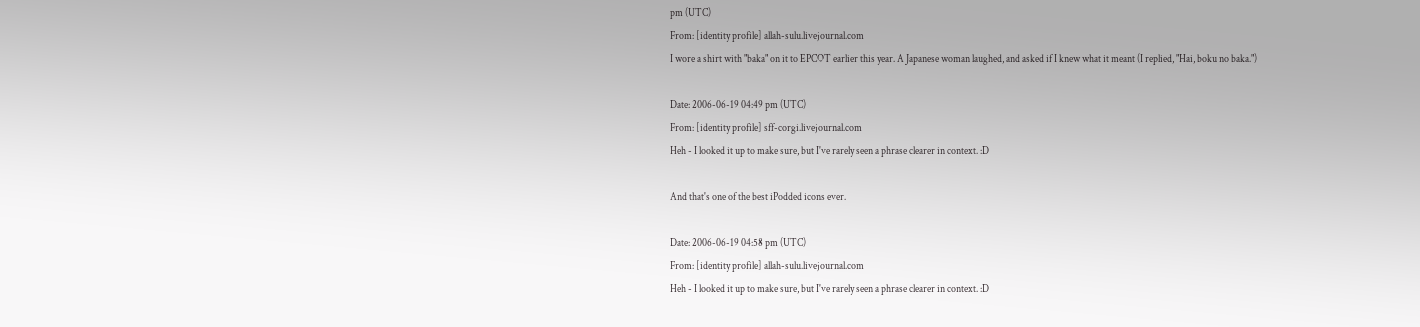pm (UTC)
From: [identity profile] allah-sulu.livejournal.com
I wore a shirt with "baka" on it to EPCOT earlier this year. A Japanese woman laughed, and asked if I knew what it meant (I replied, "Hai, boku no baka.")

Date: 2006-06-19 04:49 pm (UTC)
From: [identity profile] sff-corgi.livejournal.com
Heh - I looked it up to make sure, but I've rarely seen a phrase clearer in context. :D

And that's one of the best iPodded icons ever.

Date: 2006-06-19 04:58 pm (UTC)
From: [identity profile] allah-sulu.livejournal.com
Heh - I looked it up to make sure, but I've rarely seen a phrase clearer in context. :D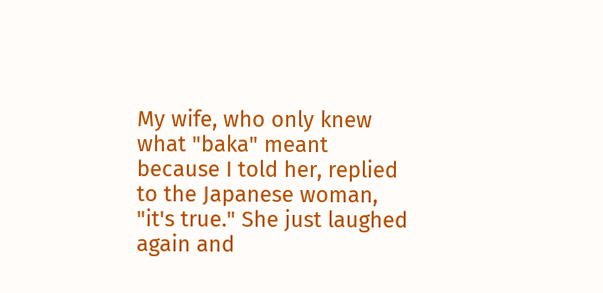My wife, who only knew what "baka" meant because I told her, replied to the Japanese woman, "it's true." She just laughed again and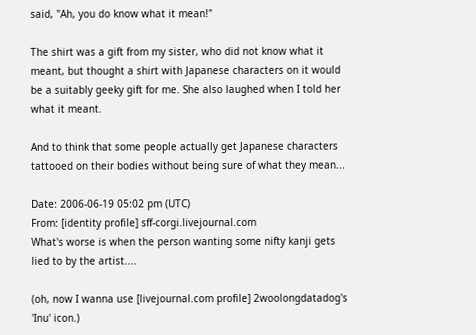said, "Ah, you do know what it mean!"

The shirt was a gift from my sister, who did not know what it meant, but thought a shirt with Japanese characters on it would be a suitably geeky gift for me. She also laughed when I told her what it meant.

And to think that some people actually get Japanese characters tattooed on their bodies without being sure of what they mean...

Date: 2006-06-19 05:02 pm (UTC)
From: [identity profile] sff-corgi.livejournal.com
What's worse is when the person wanting some nifty kanji gets lied to by the artist....

(oh, now I wanna use [livejournal.com profile] 2woolongdatadog's 'Inu' icon.)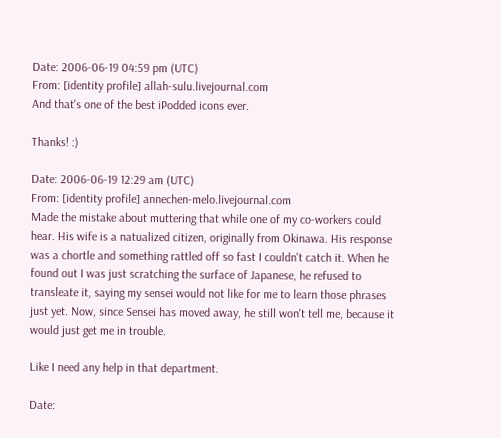Date: 2006-06-19 04:59 pm (UTC)
From: [identity profile] allah-sulu.livejournal.com
And that's one of the best iPodded icons ever.

Thanks! :)

Date: 2006-06-19 12:29 am (UTC)
From: [identity profile] annechen-melo.livejournal.com
Made the mistake about muttering that while one of my co-workers could hear. His wife is a natualized citizen, originally from Okinawa. His response was a chortle and something rattled off so fast I couldn't catch it. When he found out I was just scratching the surface of Japanese, he refused to transleate it, saying my sensei would not like for me to learn those phrases just yet. Now, since Sensei has moved away, he still won't tell me, because it would just get me in trouble.

Like I need any help in that department.

Date: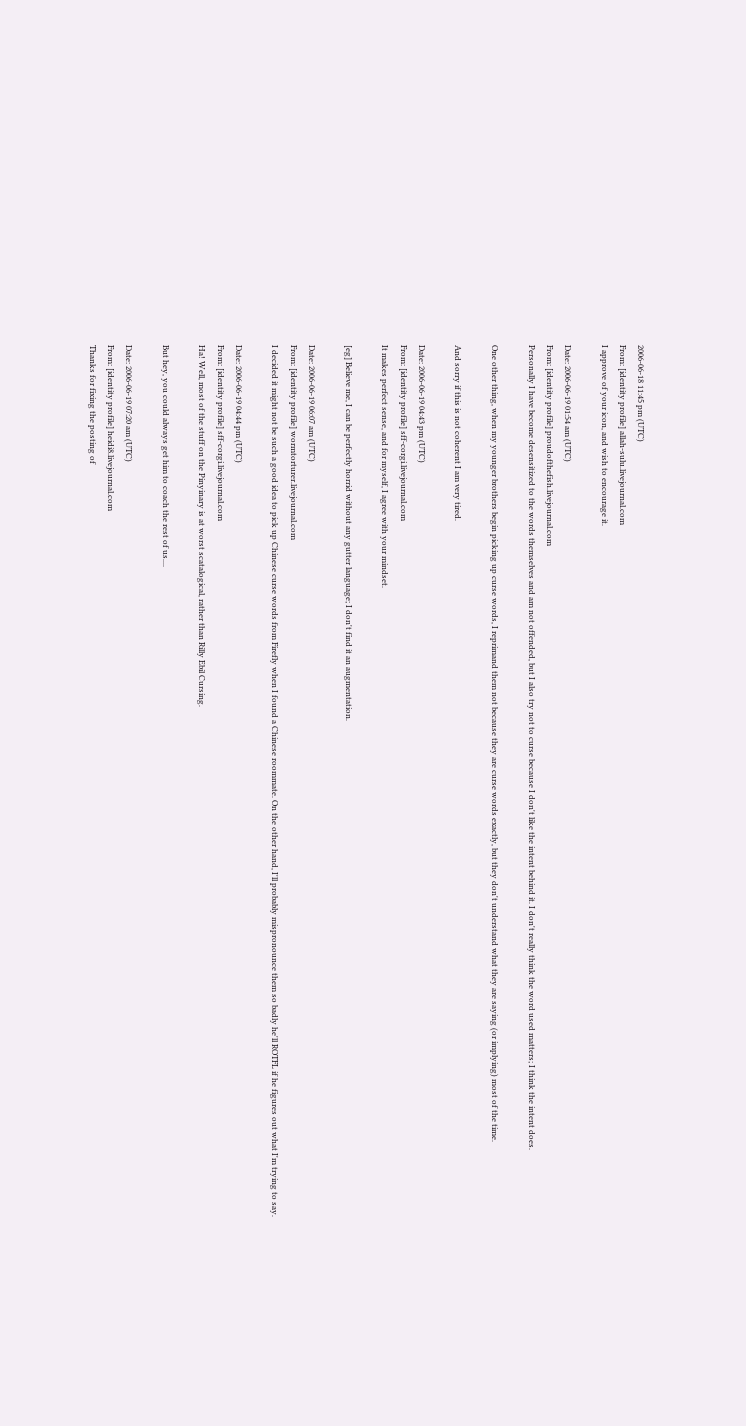2006-06-18 11:45 pm (UTC)
From: [identity profile] allah-sulu.livejournal.com
I approve of your icon, and wish to encourage it.

Date: 2006-06-19 01:54 am (UTC)
From: [identity profile] proudofthefish.livejournal.com
Personally I have become desensitized to the words themselves and am not offended, but I also try not to curse because I don't like the intent behind it. I don't really think the word used matters; I think the intent does.

One other thing, when my younger brothers begin picking up curse words, I reprimand them not because they are curse words exactly, but they don't understand what they are saying (or implying) most of the time.

And sorry if this is not coherent I am very tired.

Date: 2006-06-19 04:43 pm (UTC)
From: [identity profile] sff-corgi.livejournal.com
It makes perfect sense, and for myself, I agree with your mindset.

[eg] Believe me, I can be perfectly horrid without any gutter language; I don't find it an augmentation.

Date: 2006-06-19 06:07 am (UTC)
From: [identity profile] wormtorturer.livejournal.com
I decided it might not be such a good idea to pick up Chinese curse words from Firefly when I found a Chinese roommate. On the other hand, I'll probably mispronounce them so badly he'll ROTFL if he figures out what I'm trying to say.

Date: 2006-06-19 04:44 pm (UTC)
From: [identity profile] sff-corgi.livejournal.com
Ha! Well, most of the stuff on the Pinyinary is at worst scatalogical, rather than Rilly Ebil Cursing.

But hey, you could always get him to coach the rest of us....

Date: 2006-06-19 07:20 am (UTC)
From: [identity profile] heidi8.livejournal.com
Thanks for fixing the posting of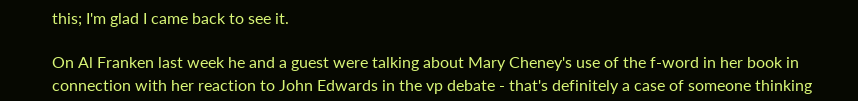this; I'm glad I came back to see it.

On Al Franken last week he and a guest were talking about Mary Cheney's use of the f-word in her book in connection with her reaction to John Edwards in the vp debate - that's definitely a case of someone thinking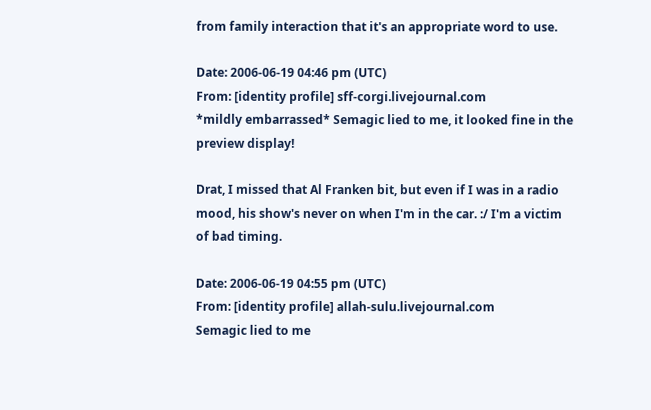from family interaction that it's an appropriate word to use.

Date: 2006-06-19 04:46 pm (UTC)
From: [identity profile] sff-corgi.livejournal.com
*mildly embarrassed* Semagic lied to me, it looked fine in the preview display!

Drat, I missed that Al Franken bit, but even if I was in a radio mood, his show's never on when I'm in the car. :/ I'm a victim of bad timing.

Date: 2006-06-19 04:55 pm (UTC)
From: [identity profile] allah-sulu.livejournal.com
Semagic lied to me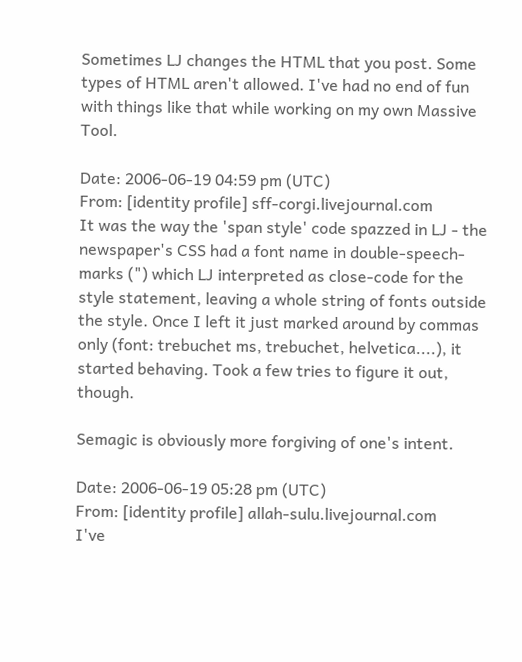Sometimes LJ changes the HTML that you post. Some types of HTML aren't allowed. I've had no end of fun with things like that while working on my own Massive Tool.

Date: 2006-06-19 04:59 pm (UTC)
From: [identity profile] sff-corgi.livejournal.com
It was the way the 'span style' code spazzed in LJ - the newspaper's CSS had a font name in double-speech-marks (") which LJ interpreted as close-code for the style statement, leaving a whole string of fonts outside the style. Once I left it just marked around by commas only (font: trebuchet ms, trebuchet, helvetica....), it started behaving. Took a few tries to figure it out, though.

Semagic is obviously more forgiving of one's intent.

Date: 2006-06-19 05:28 pm (UTC)
From: [identity profile] allah-sulu.livejournal.com
I've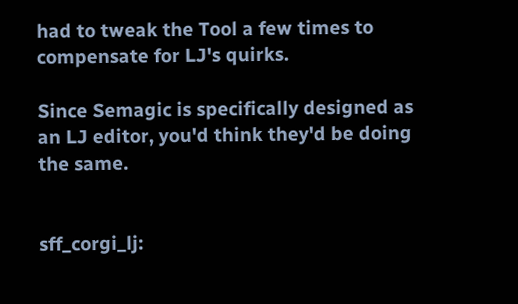had to tweak the Tool a few times to compensate for LJ's quirks.

Since Semagic is specifically designed as an LJ editor, you'd think they'd be doing the same.


sff_corgi_lj: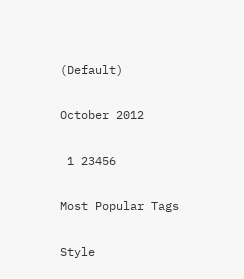(Default)

October 2012

 1 23456

Most Popular Tags

Style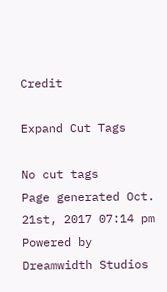Credit

Expand Cut Tags

No cut tags
Page generated Oct. 21st, 2017 07:14 pm
Powered by Dreamwidth Studios